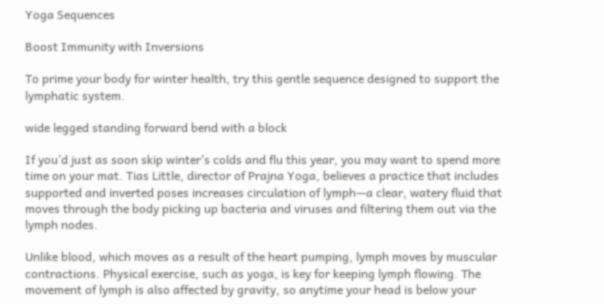Yoga Sequences

Boost Immunity with Inversions

To prime your body for winter health, try this gentle sequence designed to support the lymphatic system.

wide legged standing forward bend with a block

If you’d just as soon skip winter’s colds and flu this year, you may want to spend more time on your mat. Tias Little, director of Prajna Yoga, believes a practice that includes supported and inverted poses increases circulation of lymph—a clear, watery fluid that moves through the body picking up bacteria and viruses and filtering them out via the lymph nodes.

Unlike blood, which moves as a result of the heart pumping, lymph moves by muscular contractions. Physical exercise, such as yoga, is key for keeping lymph flowing. The movement of lymph is also affected by gravity, so anytime your head is below your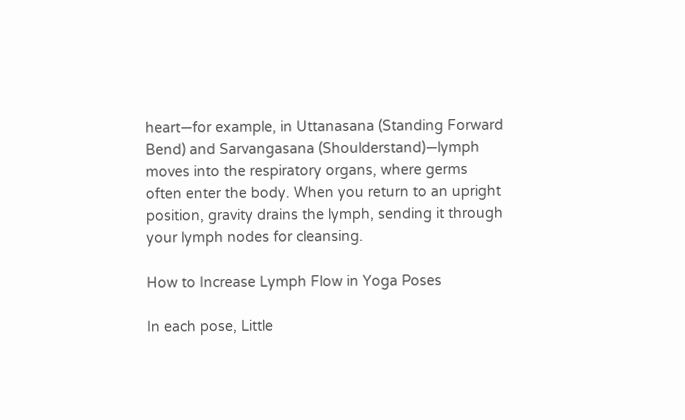heart—for example, in Uttanasana (Standing Forward Bend) and Sarvangasana (Shoulderstand)—lymph moves into the respiratory organs, where germs often enter the body. When you return to an upright position, gravity drains the lymph, sending it through your lymph nodes for cleansing.

How to Increase Lymph Flow in Yoga Poses

In each pose, Little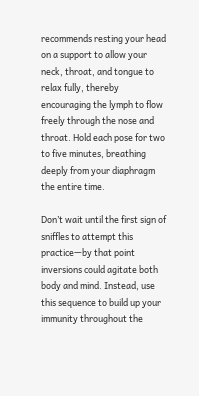recommends resting your head on a support to allow your neck, throat, and tongue to relax fully, thereby encouraging the lymph to flow freely through the nose and throat. Hold each pose for two to five minutes, breathing deeply from your diaphragm the entire time.

Don’t wait until the first sign of sniffles to attempt this practice—by that point inversions could agitate both body and mind. Instead, use this sequence to build up your immunity throughout the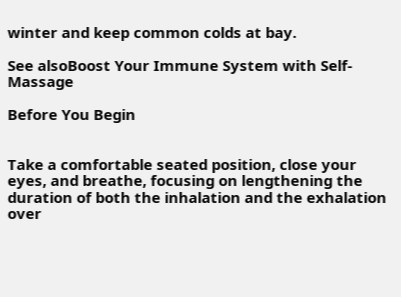winter and keep common colds at bay.

See alsoBoost Your Immune System with Self-Massage

Before You Begin


Take a comfortable seated position, close your eyes, and breathe, focusing on lengthening the duration of both the inhalation and the exhalation over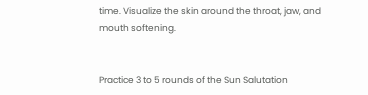time. Visualize the skin around the throat, jaw, and mouth softening.


Practice 3 to 5 rounds of the Sun Salutation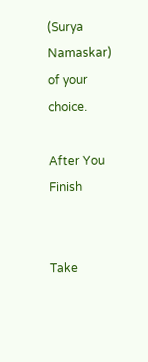(Surya Namaskar) of your choice.

After You Finish


Take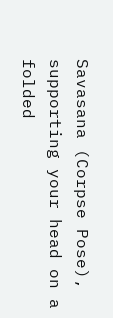Savasana (Corpse Pose), supporting your head on a folded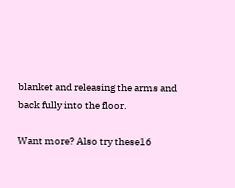blanket and releasing the arms and back fully into the floor.

Want more? Also try these16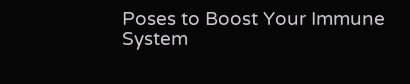Poses to Boost Your Immune System